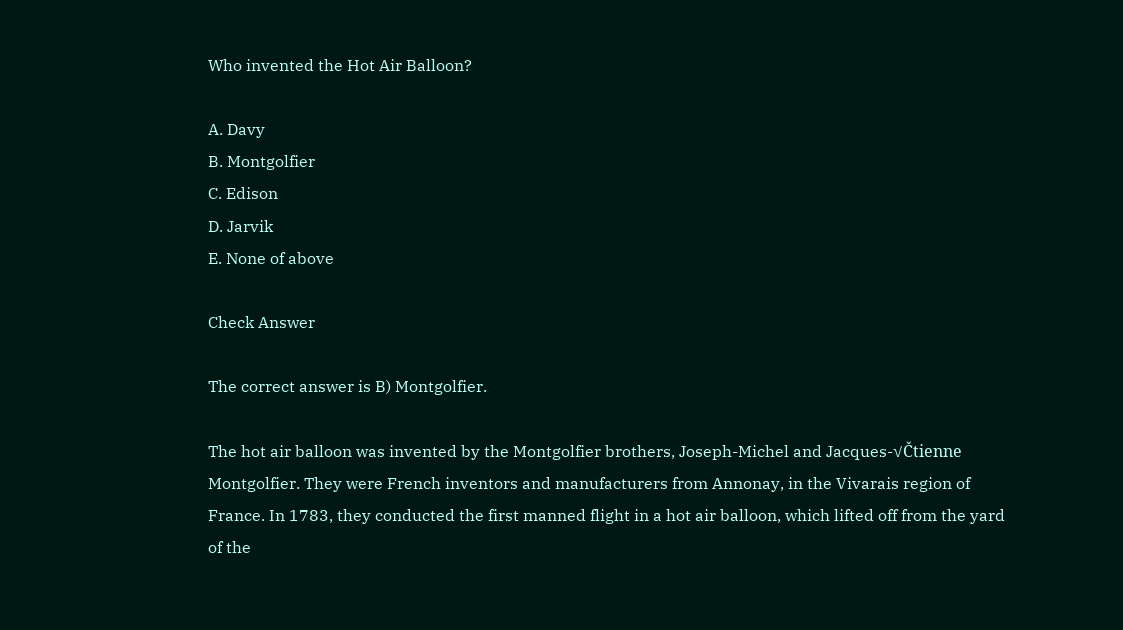Who invented the Hot Air Balloon?

A. Davy
B. Montgolfier
C. Edison
D. Jarvik
E. None of above

Check Answer

The correct answer is B) Montgolfier.

The hot air balloon was invented by the Montgolfier brothers, Joseph-Michel and Jacques-√Čtienne Montgolfier. They were French inventors and manufacturers from Annonay, in the Vivarais region of France. In 1783, they conducted the first manned flight in a hot air balloon, which lifted off from the yard of the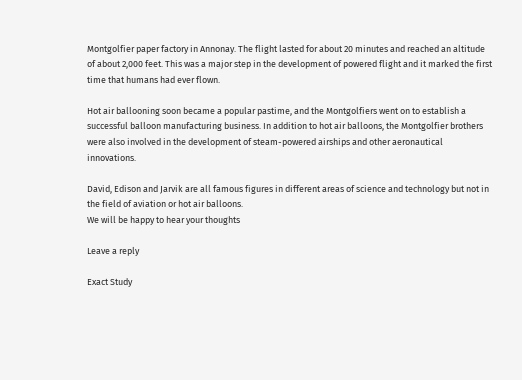Montgolfier paper factory in Annonay. The flight lasted for about 20 minutes and reached an altitude of about 2,000 feet. This was a major step in the development of powered flight and it marked the first time that humans had ever flown.

Hot air ballooning soon became a popular pastime, and the Montgolfiers went on to establish a successful balloon manufacturing business. In addition to hot air balloons, the Montgolfier brothers were also involved in the development of steam-powered airships and other aeronautical innovations.

David, Edison and Jarvik are all famous figures in different areas of science and technology but not in the field of aviation or hot air balloons.
We will be happy to hear your thoughts

Leave a reply

Exact Study